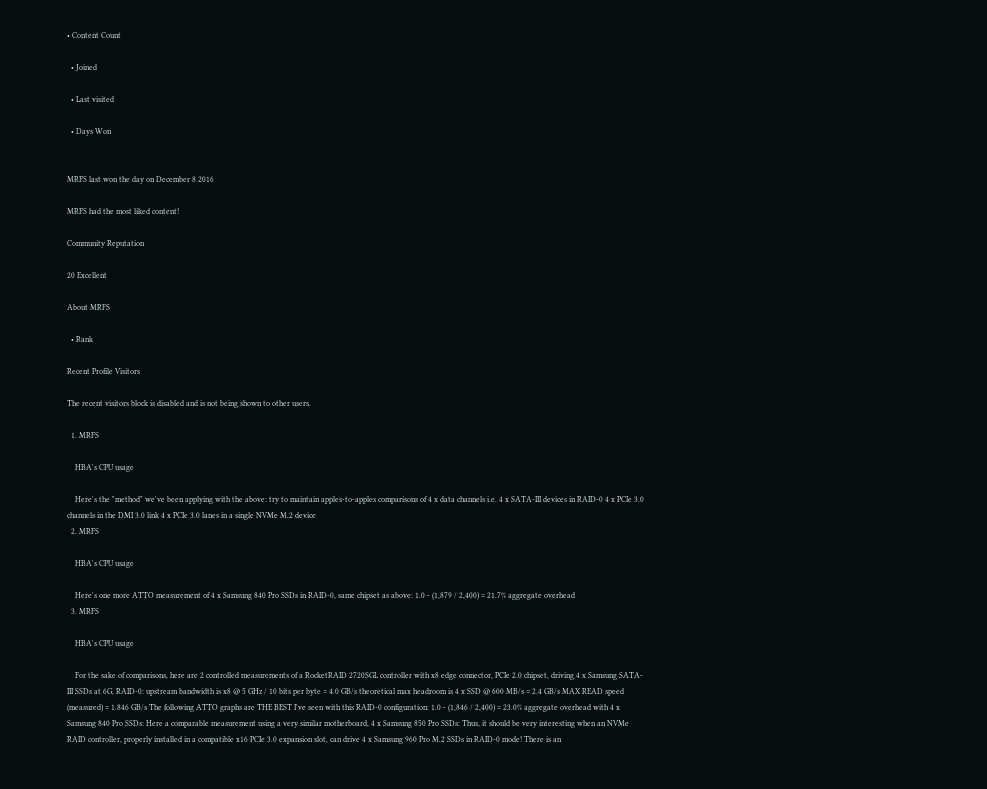• Content Count

  • Joined

  • Last visited

  • Days Won


MRFS last won the day on December 8 2016

MRFS had the most liked content!

Community Reputation

20 Excellent

About MRFS

  • Rank

Recent Profile Visitors

The recent visitors block is disabled and is not being shown to other users.

  1. MRFS

    HBA's CPU usage

    Here's the "method" we've been applying with the above: try to maintain apples-to-apples comparisons of 4 x data channels i.e. 4 x SATA-III devices in RAID-0 4 x PCIe 3.0 channels in the DMI 3.0 link 4 x PCIe 3.0 lanes in a single NVMe M.2 device
  2. MRFS

    HBA's CPU usage

    Here's one more ATTO measurement of 4 x Samsung 840 Pro SSDs in RAID-0, same chipset as above: 1.0 - (1,879 / 2,400) = 21.7% aggregate overhead
  3. MRFS

    HBA's CPU usage

    For the sake of comparisons, here are 2 controlled measurements of a RocketRAID 2720SGL controller with x8 edge connector, PCIe 2.0 chipset, driving 4 x Samsung SATA-III SSDs at 6G, RAID-0: upstream bandwidth is x8 @ 5 GHz / 10 bits per byte = 4.0 GB/s theoretical max headroom is 4 x SSD @ 600 MB/s = 2.4 GB/s MAX READ speed (measured) = 1.846 GB/s The following ATTO graphs are THE BEST I've seen with this RAID-0 configuration: 1.0 - (1,846 / 2,400) = 23.0% aggregate overhead with 4 x Samsung 840 Pro SSDs: Here a comparable measurement using a very similar motherboard, 4 x Samsung 850 Pro SSDs: Thus, it should be very interesting when an NVMe RAID controller, properly installed in a compatible x16 PCIe 3.0 expansion slot, can drive 4 x Samsung 960 Pro M.2 SSDs in RAID-0 mode! There is an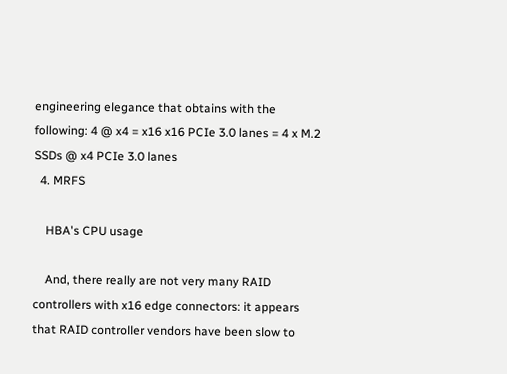engineering elegance that obtains with the following: 4 @ x4 = x16 x16 PCIe 3.0 lanes = 4 x M.2 SSDs @ x4 PCIe 3.0 lanes
  4. MRFS

    HBA's CPU usage

    And, there really are not very many RAID controllers with x16 edge connectors: it appears that RAID controller vendors have been slow to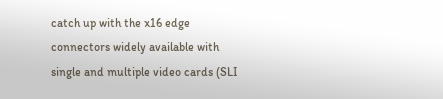catch up with the x16 edge connectors widely available with single and multiple video cards (SLI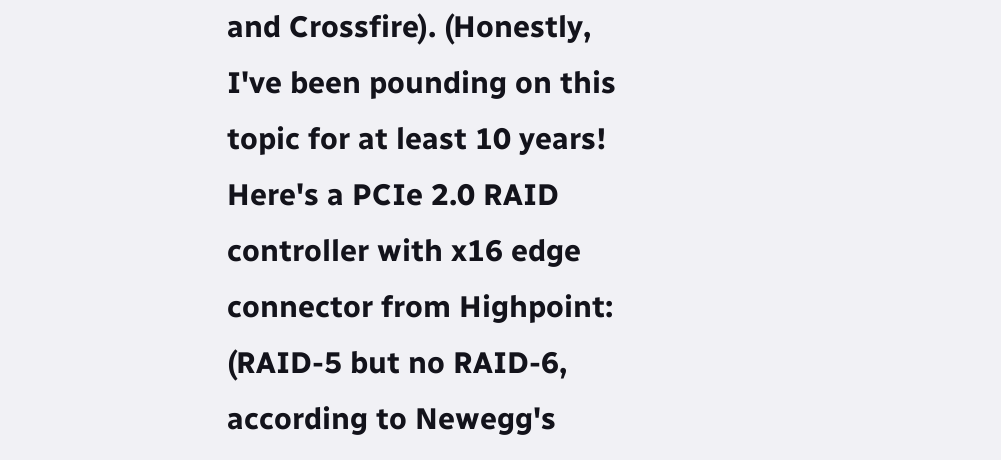and Crossfire). (Honestly, I've been pounding on this topic for at least 10 years! Here's a PCIe 2.0 RAID controller with x16 edge connector from Highpoint: (RAID-5 but no RAID-6, according to Newegg's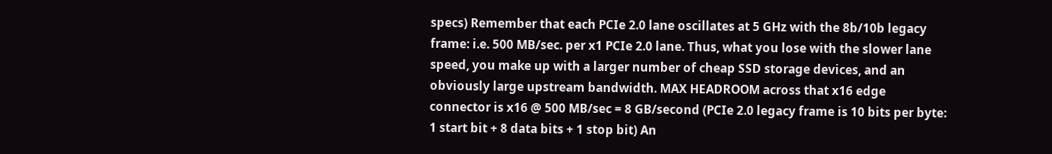specs) Remember that each PCIe 2.0 lane oscillates at 5 GHz with the 8b/10b legacy frame: i.e. 500 MB/sec. per x1 PCIe 2.0 lane. Thus, what you lose with the slower lane speed, you make up with a larger number of cheap SSD storage devices, and an obviously large upstream bandwidth. MAX HEADROOM across that x16 edge connector is x16 @ 500 MB/sec = 8 GB/second (PCIe 2.0 legacy frame is 10 bits per byte: 1 start bit + 8 data bits + 1 stop bit) An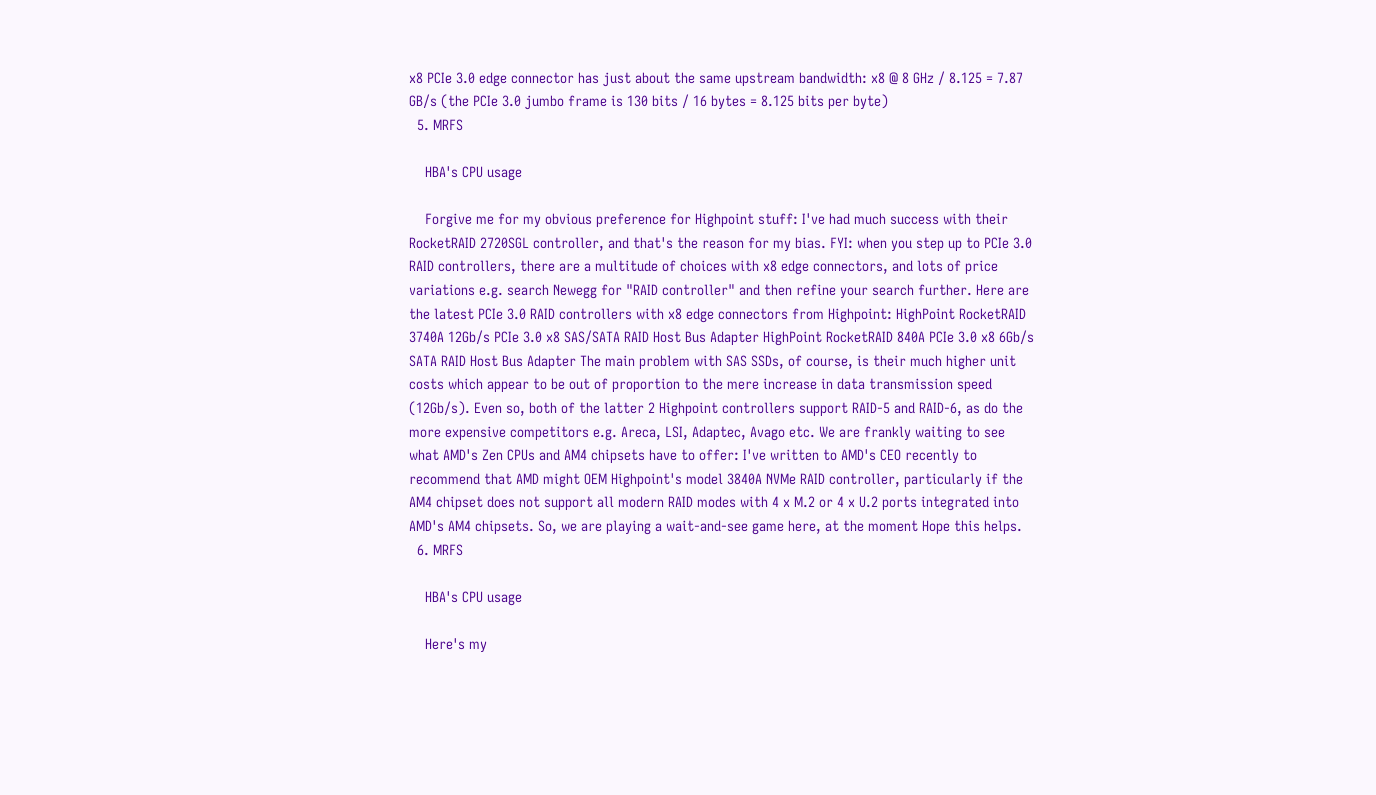x8 PCIe 3.0 edge connector has just about the same upstream bandwidth: x8 @ 8 GHz / 8.125 = 7.87 GB/s (the PCIe 3.0 jumbo frame is 130 bits / 16 bytes = 8.125 bits per byte)
  5. MRFS

    HBA's CPU usage

    Forgive me for my obvious preference for Highpoint stuff: I've had much success with their RocketRAID 2720SGL controller, and that's the reason for my bias. FYI: when you step up to PCIe 3.0 RAID controllers, there are a multitude of choices with x8 edge connectors, and lots of price variations e.g. search Newegg for "RAID controller" and then refine your search further. Here are the latest PCIe 3.0 RAID controllers with x8 edge connectors from Highpoint: HighPoint RocketRAID 3740A 12Gb/s PCIe 3.0 x8 SAS/SATA RAID Host Bus Adapter HighPoint RocketRAID 840A PCIe 3.0 x8 6Gb/s SATA RAID Host Bus Adapter The main problem with SAS SSDs, of course, is their much higher unit costs which appear to be out of proportion to the mere increase in data transmission speed (12Gb/s). Even so, both of the latter 2 Highpoint controllers support RAID-5 and RAID-6, as do the more expensive competitors e.g. Areca, LSI, Adaptec, Avago etc. We are frankly waiting to see what AMD's Zen CPUs and AM4 chipsets have to offer: I've written to AMD's CEO recently to recommend that AMD might OEM Highpoint's model 3840A NVMe RAID controller, particularly if the AM4 chipset does not support all modern RAID modes with 4 x M.2 or 4 x U.2 ports integrated into AMD's AM4 chipsets. So, we are playing a wait-and-see game here, at the moment Hope this helps.
  6. MRFS

    HBA's CPU usage

    Here's my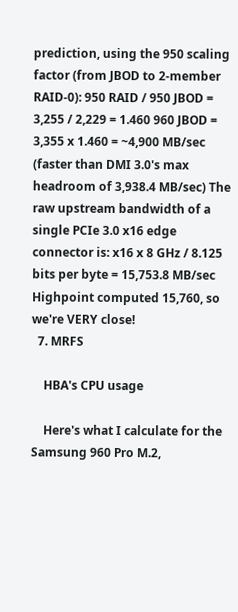prediction, using the 950 scaling factor (from JBOD to 2-member RAID-0): 950 RAID / 950 JBOD = 3,255 / 2,229 = 1.460 960 JBOD = 3,355 x 1.460 = ~4,900 MB/sec (faster than DMI 3.0's max headroom of 3,938.4 MB/sec) The raw upstream bandwidth of a single PCIe 3.0 x16 edge connector is: x16 x 8 GHz / 8.125 bits per byte = 15,753.8 MB/sec Highpoint computed 15,760, so we're VERY close!
  7. MRFS

    HBA's CPU usage

    Here's what I calculate for the Samsung 960 Pro M.2,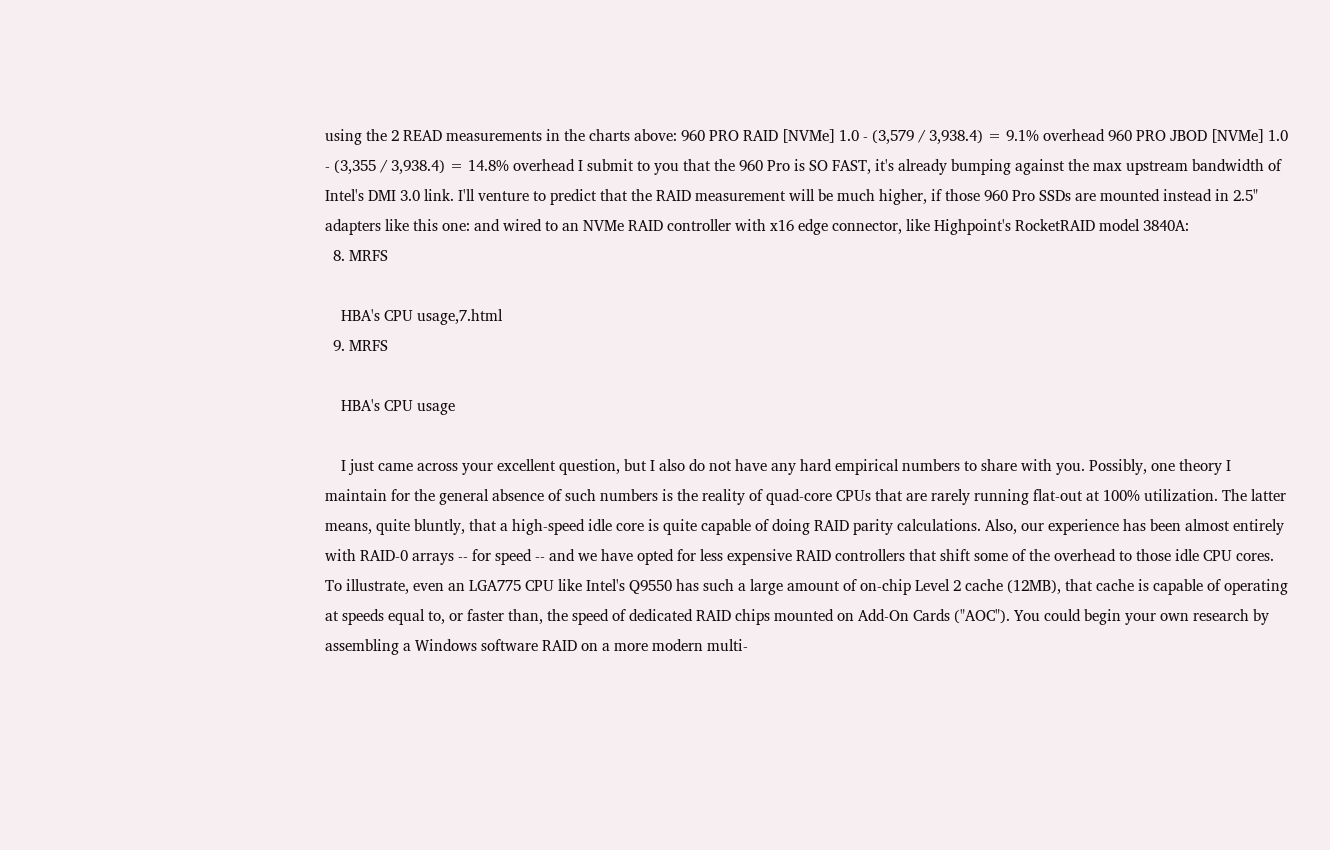using the 2 READ measurements in the charts above: 960 PRO RAID [NVMe] 1.0 - (3,579 / 3,938.4) = 9.1% overhead 960 PRO JBOD [NVMe] 1.0 - (3,355 / 3,938.4) = 14.8% overhead I submit to you that the 960 Pro is SO FAST, it's already bumping against the max upstream bandwidth of Intel's DMI 3.0 link. I'll venture to predict that the RAID measurement will be much higher, if those 960 Pro SSDs are mounted instead in 2.5" adapters like this one: and wired to an NVMe RAID controller with x16 edge connector, like Highpoint's RocketRAID model 3840A:
  8. MRFS

    HBA's CPU usage,7.html
  9. MRFS

    HBA's CPU usage

    I just came across your excellent question, but I also do not have any hard empirical numbers to share with you. Possibly, one theory I maintain for the general absence of such numbers is the reality of quad-core CPUs that are rarely running flat-out at 100% utilization. The latter means, quite bluntly, that a high-speed idle core is quite capable of doing RAID parity calculations. Also, our experience has been almost entirely with RAID-0 arrays -- for speed -- and we have opted for less expensive RAID controllers that shift some of the overhead to those idle CPU cores. To illustrate, even an LGA775 CPU like Intel's Q9550 has such a large amount of on-chip Level 2 cache (12MB), that cache is capable of operating at speeds equal to, or faster than, the speed of dedicated RAID chips mounted on Add-On Cards ("AOC"). You could begin your own research by assembling a Windows software RAID on a more modern multi-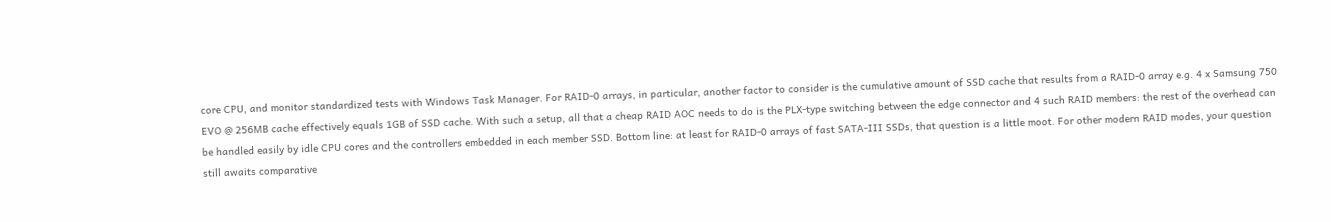core CPU, and monitor standardized tests with Windows Task Manager. For RAID-0 arrays, in particular, another factor to consider is the cumulative amount of SSD cache that results from a RAID-0 array e.g. 4 x Samsung 750 EVO @ 256MB cache effectively equals 1GB of SSD cache. With such a setup, all that a cheap RAID AOC needs to do is the PLX-type switching between the edge connector and 4 such RAID members: the rest of the overhead can be handled easily by idle CPU cores and the controllers embedded in each member SSD. Bottom line: at least for RAID-0 arrays of fast SATA-III SSDs, that question is a little moot. For other modern RAID modes, your question still awaits comparative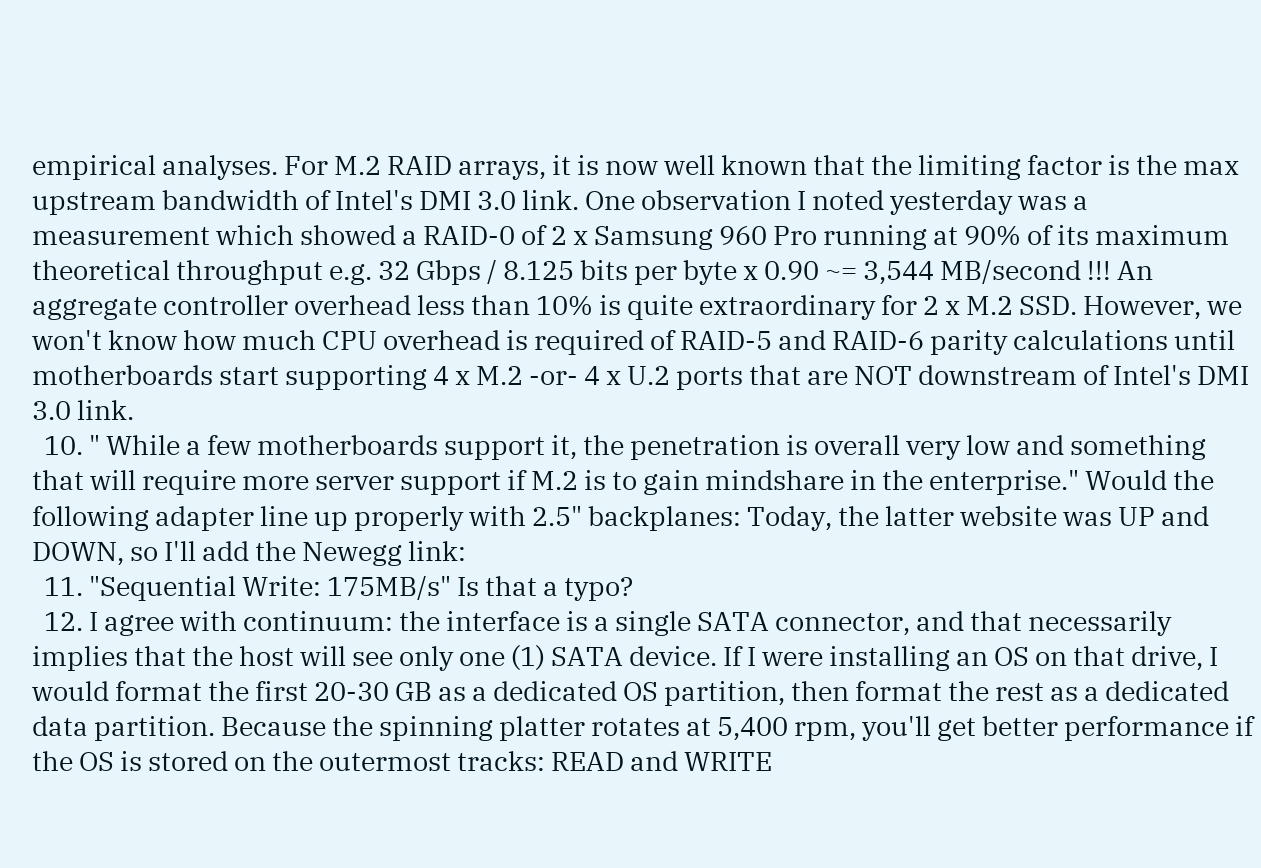empirical analyses. For M.2 RAID arrays, it is now well known that the limiting factor is the max upstream bandwidth of Intel's DMI 3.0 link. One observation I noted yesterday was a measurement which showed a RAID-0 of 2 x Samsung 960 Pro running at 90% of its maximum theoretical throughput e.g. 32 Gbps / 8.125 bits per byte x 0.90 ~= 3,544 MB/second !!! An aggregate controller overhead less than 10% is quite extraordinary for 2 x M.2 SSD. However, we won't know how much CPU overhead is required of RAID-5 and RAID-6 parity calculations until motherboards start supporting 4 x M.2 -or- 4 x U.2 ports that are NOT downstream of Intel's DMI 3.0 link.
  10. " While a few motherboards support it, the penetration is overall very low and something that will require more server support if M.2 is to gain mindshare in the enterprise." Would the following adapter line up properly with 2.5" backplanes: Today, the latter website was UP and DOWN, so I'll add the Newegg link:
  11. "Sequential Write: 175MB/s" Is that a typo?
  12. I agree with continuum: the interface is a single SATA connector, and that necessarily implies that the host will see only one (1) SATA device. If I were installing an OS on that drive, I would format the first 20-30 GB as a dedicated OS partition, then format the rest as a dedicated data partition. Because the spinning platter rotates at 5,400 rpm, you'll get better performance if the OS is stored on the outermost tracks: READ and WRITE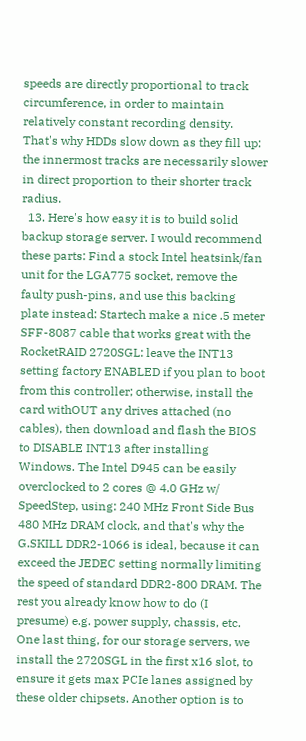speeds are directly proportional to track circumference, in order to maintain relatively constant recording density. That's why HDDs slow down as they fill up: the innermost tracks are necessarily slower in direct proportion to their shorter track radius.
  13. Here's how easy it is to build solid backup storage server. I would recommend these parts: Find a stock Intel heatsink/fan unit for the LGA775 socket, remove the faulty push-pins, and use this backing plate instead: Startech make a nice .5 meter SFF-8087 cable that works great with the RocketRAID 2720SGL: leave the INT13 setting factory ENABLED if you plan to boot from this controller; otherwise, install the card withOUT any drives attached (no cables), then download and flash the BIOS to DISABLE INT13 after installing Windows. The Intel D945 can be easily overclocked to 2 cores @ 4.0 GHz w/ SpeedStep, using: 240 MHz Front Side Bus 480 MHz DRAM clock, and that's why the G.SKILL DDR2-1066 is ideal, because it can exceed the JEDEC setting normally limiting the speed of standard DDR2-800 DRAM. The rest you already know how to do (I presume) e.g. power supply, chassis, etc. One last thing, for our storage servers, we install the 2720SGL in the first x16 slot, to ensure it gets max PCIe lanes assigned by these older chipsets. Another option is to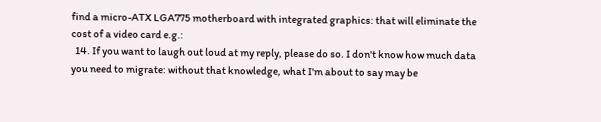find a micro-ATX LGA775 motherboard with integrated graphics: that will eliminate the cost of a video card e.g.:
  14. If you want to laugh out loud at my reply, please do so. I don't know how much data you need to migrate: without that knowledge, what I'm about to say may be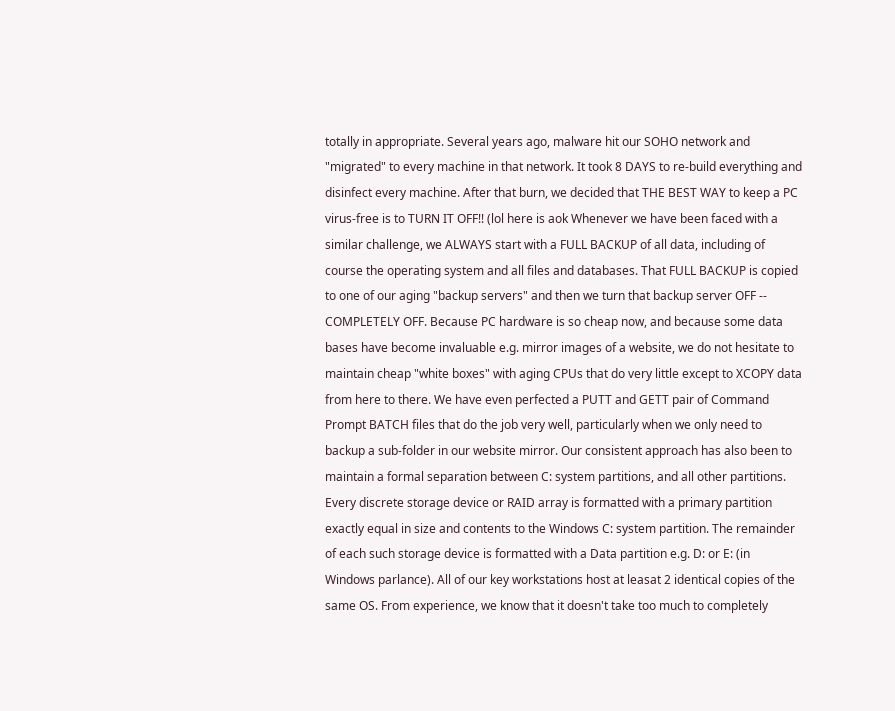totally in appropriate. Several years ago, malware hit our SOHO network and "migrated" to every machine in that network. It took 8 DAYS to re-build everything and disinfect every machine. After that burn, we decided that THE BEST WAY to keep a PC virus-free is to TURN IT OFF!! (lol here is aok Whenever we have been faced with a similar challenge, we ALWAYS start with a FULL BACKUP of all data, including of course the operating system and all files and databases. That FULL BACKUP is copied to one of our aging "backup servers" and then we turn that backup server OFF -- COMPLETELY OFF. Because PC hardware is so cheap now, and because some data bases have become invaluable e.g. mirror images of a website, we do not hesitate to maintain cheap "white boxes" with aging CPUs that do very little except to XCOPY data from here to there. We have even perfected a PUTT and GETT pair of Command Prompt BATCH files that do the job very well, particularly when we only need to backup a sub-folder in our website mirror. Our consistent approach has also been to maintain a formal separation between C: system partitions, and all other partitions. Every discrete storage device or RAID array is formatted with a primary partition exactly equal in size and contents to the Windows C: system partition. The remainder of each such storage device is formatted with a Data partition e.g. D: or E: (in Windows parlance). All of our key workstations host at leasat 2 identical copies of the same OS. From experience, we know that it doesn't take too much to completely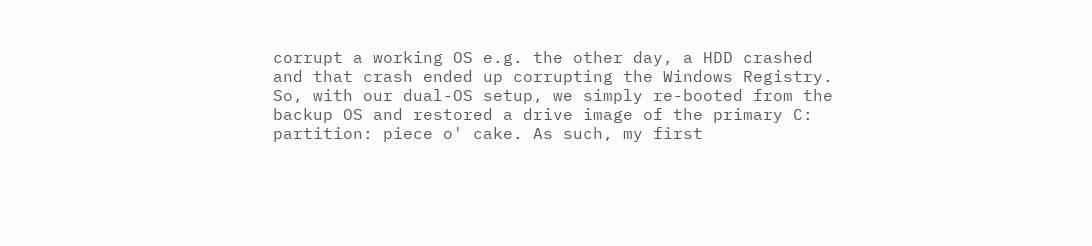corrupt a working OS e.g. the other day, a HDD crashed and that crash ended up corrupting the Windows Registry. So, with our dual-OS setup, we simply re-booted from the backup OS and restored a drive image of the primary C: partition: piece o' cake. As such, my first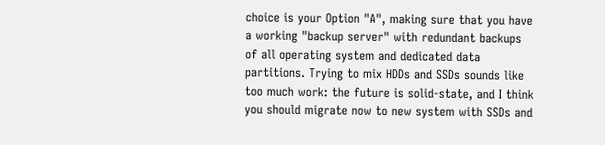choice is your Option "A", making sure that you have a working "backup server" with redundant backups of all operating system and dedicated data partitions. Trying to mix HDDs and SSDs sounds like too much work: the future is solid-state, and I think you should migrate now to new system with SSDs and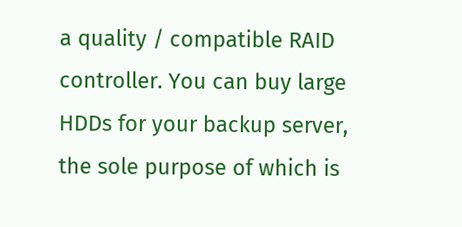a quality / compatible RAID controller. You can buy large HDDs for your backup server, the sole purpose of which is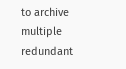to archive multiple redundant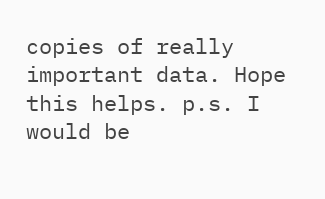copies of really important data. Hope this helps. p.s. I would be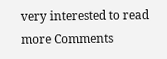very interested to read more Comments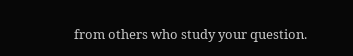from others who study your question.